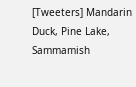[Tweeters] Mandarin Duck, Pine Lake, Sammamish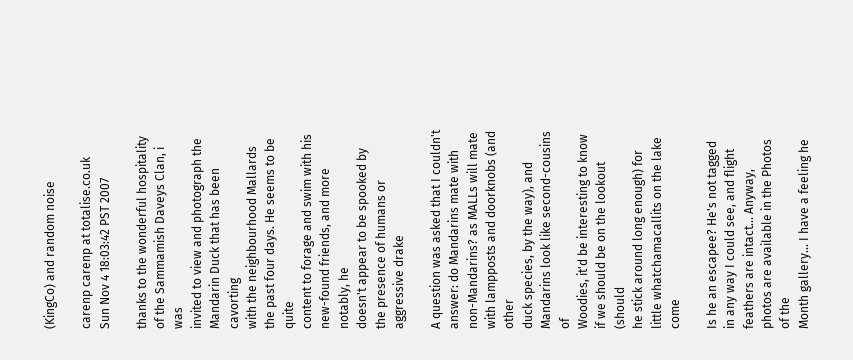(KingCo) and random noise

carenp carenp at totalise.co.uk
Sun Nov 4 18:03:42 PST 2007

thanks to the wonderful hospitality of the Sammamish Daveys Clan, i was
invited to view and photograph the Mandarin Duck that has been cavorting
with the neighbourhood Mallards the past four days. He seems to be quite
content to forage and swim with his new-found friends, and more notably, he
doesn't appear to be spooked by the presence of humans or aggressive drake

A question was asked that I couldn't answer: do Mandarins mate with
non-Mandarins? as MALLs will mate with lampposts and doorknobs (and other
duck species, by the way), and Mandarins look like second-cousins of
Woodies, it'd be interesting to know if we should be on the lookout (should
he stick around long enough) for little whatchamacallits on the lake come

Is he an escapee? He's not tagged in any way I could see, and flight
feathers are intact... Anyway, photos are available in the Photos of the
Month gallery... I have a feeling he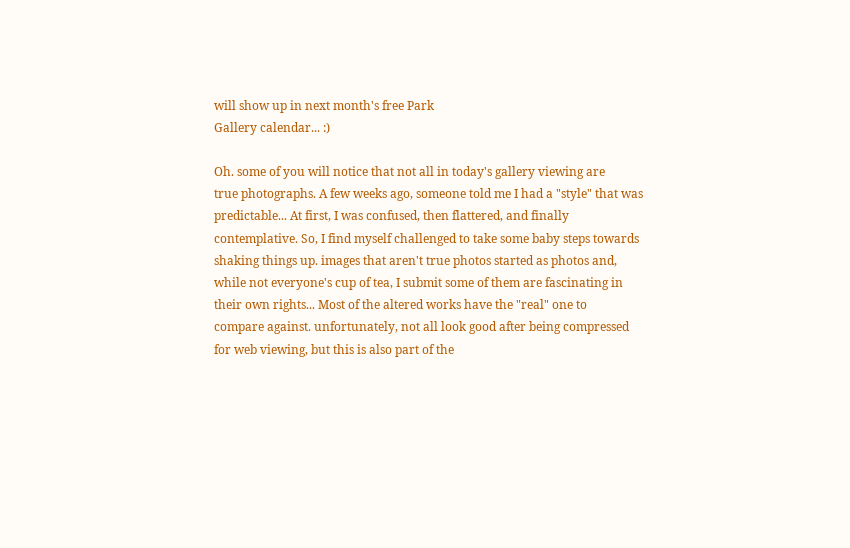will show up in next month's free Park
Gallery calendar... :)

Oh. some of you will notice that not all in today's gallery viewing are
true photographs. A few weeks ago, someone told me I had a "style" that was
predictable... At first, I was confused, then flattered, and finally
contemplative. So, I find myself challenged to take some baby steps towards
shaking things up. images that aren't true photos started as photos and,
while not everyone's cup of tea, I submit some of them are fascinating in
their own rights... Most of the altered works have the "real" one to
compare against. unfortunately, not all look good after being compressed
for web viewing, but this is also part of the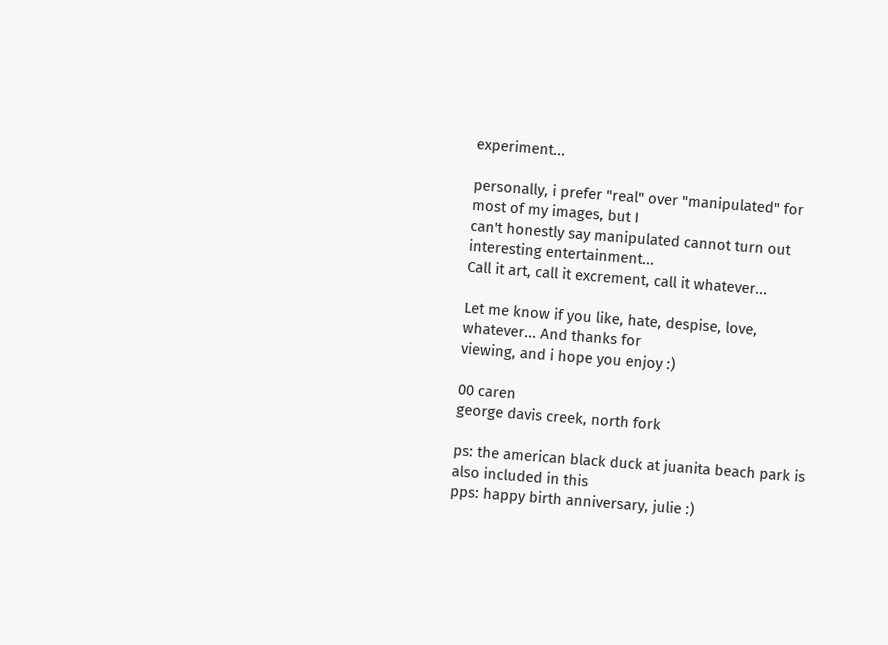experiment...

personally, i prefer "real" over "manipulated" for most of my images, but I
can't honestly say manipulated cannot turn out interesting entertainment...
Call it art, call it excrement, call it whatever...

Let me know if you like, hate, despise, love, whatever... And thanks for
viewing, and i hope you enjoy :)

00 caren
george davis creek, north fork

ps: the american black duck at juanita beach park is also included in this
pps: happy birth anniversary, julie :)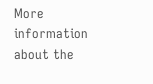More information about the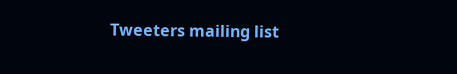Tweeters mailing list